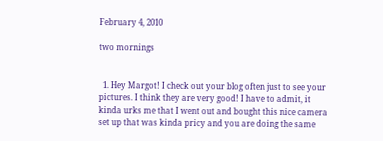February 4, 2010

two mornings


  1. Hey Margot! I check out your blog often just to see your pictures. I think they are very good! I have to admit, it kinda urks me that I went out and bought this nice camera set up that was kinda pricy and you are doing the same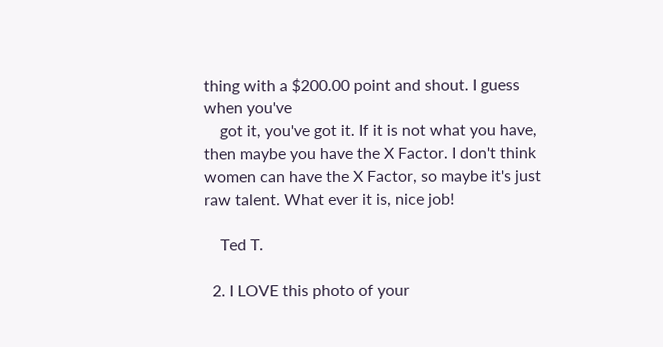thing with a $200.00 point and shout. I guess when you've
    got it, you've got it. If it is not what you have, then maybe you have the X Factor. I don't think women can have the X Factor, so maybe it's just raw talent. What ever it is, nice job!

    Ted T.

  2. I LOVE this photo of your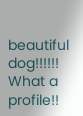beautiful dog!!!!!! What a profile!!